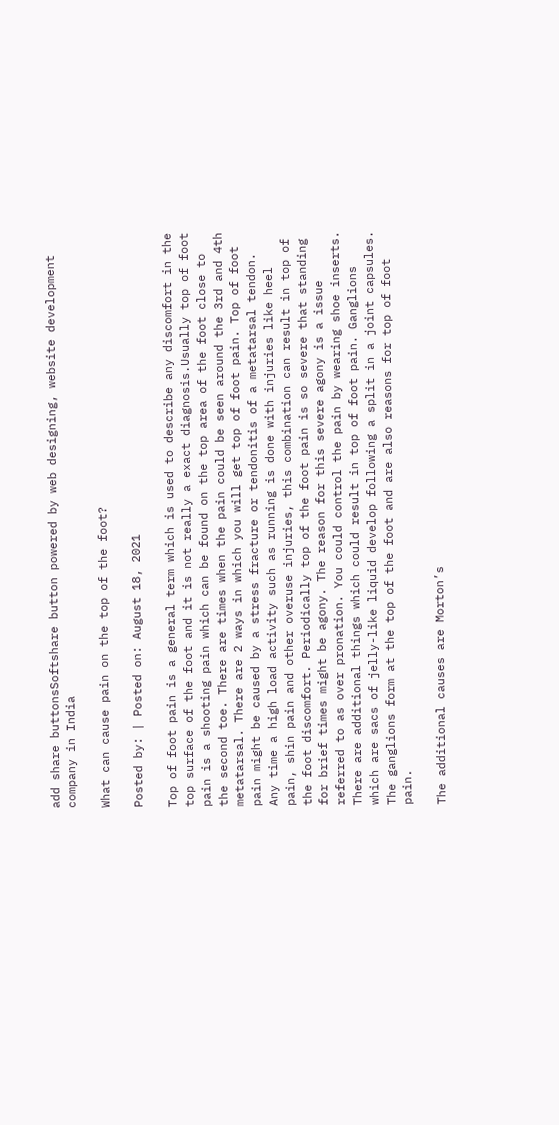add share buttonsSoftshare button powered by web designing, website development company in India

What can cause pain on the top of the foot?

Posted by: | Posted on: August 18, 2021

Top of foot pain is a general term which is used to describe any discomfort in the top surface of the foot and it is not really a exact diagnosis.Usually top of foot pain is a shooting pain which can be found on the top area of the foot close to the second toe. There are times when the pain could be seen around the 3rd and 4th metatarsal. There are 2 ways in which you will get top of foot pain. Top of foot pain might be caused by a stress fracture or tendonitis of a metatarsal tendon. Any time a high load activity such as running is done with injuries like heel pain, shin pain and other overuse injuries, this combination can result in top of the foot discomfort. Periodically top of the foot pain is so severe that standing for brief times might be agony. The reason for this severe agony is a issue referred to as over pronation. You could control the pain by wearing shoe inserts. There are additional things which could result in top of foot pain. Ganglions which are sacs of jelly-like liquid develop following a split in a joint capsules. The ganglions form at the top of the foot and are also reasons for top of foot pain.

The additional causes are Morton’s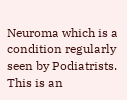Neuroma which is a condition regularly seen by Podiatrists. This is an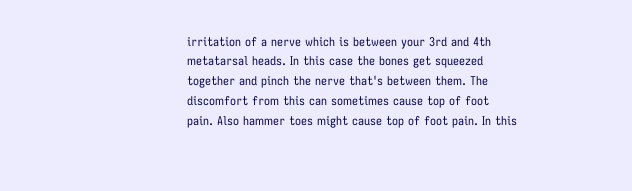irritation of a nerve which is between your 3rd and 4th metatarsal heads. In this case the bones get squeezed together and pinch the nerve that's between them. The discomfort from this can sometimes cause top of foot pain. Also hammer toes might cause top of foot pain. In this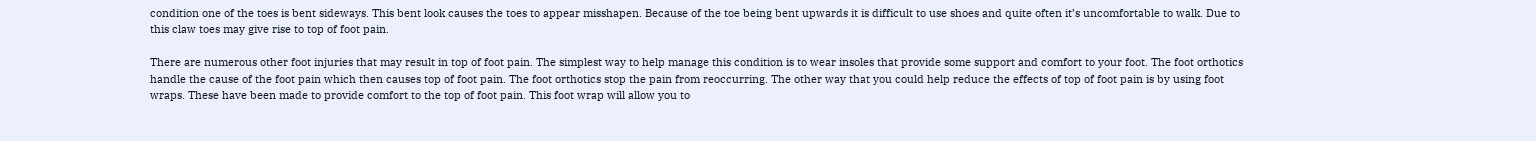condition one of the toes is bent sideways. This bent look causes the toes to appear misshapen. Because of the toe being bent upwards it is difficult to use shoes and quite often it’s uncomfortable to walk. Due to this claw toes may give rise to top of foot pain.

There are numerous other foot injuries that may result in top of foot pain. The simplest way to help manage this condition is to wear insoles that provide some support and comfort to your foot. The foot orthotics handle the cause of the foot pain which then causes top of foot pain. The foot orthotics stop the pain from reoccurring. The other way that you could help reduce the effects of top of foot pain is by using foot wraps. These have been made to provide comfort to the top of foot pain. This foot wrap will allow you to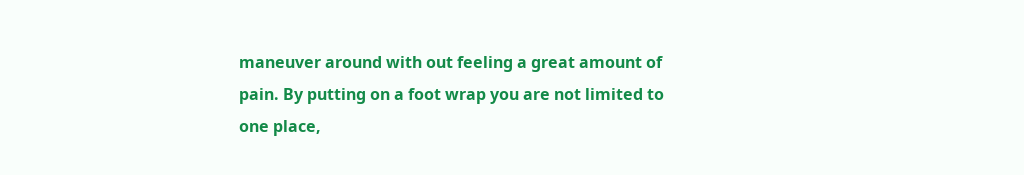maneuver around with out feeling a great amount of pain. By putting on a foot wrap you are not limited to one place,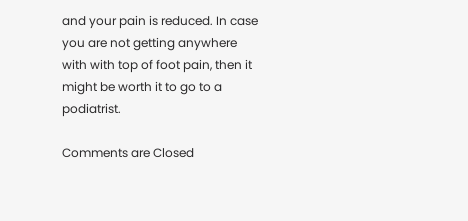and your pain is reduced. In case you are not getting anywhere with with top of foot pain, then it might be worth it to go to a podiatrist.

Comments are Closed